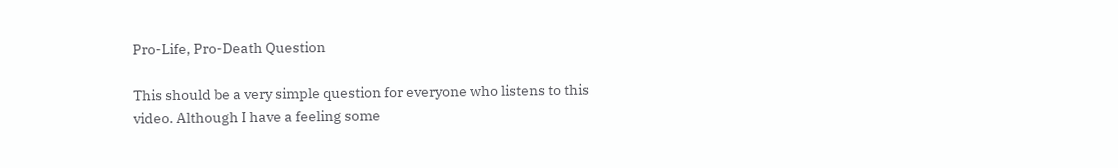Pro-Life, Pro-Death Question

This should be a very simple question for everyone who listens to this video. Although I have a feeling some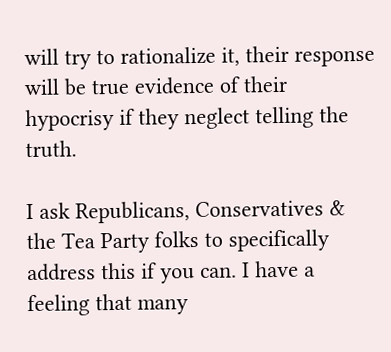will try to rationalize it, their response will be true evidence of their hypocrisy if they neglect telling the truth.

I ask Republicans, Conservatives & the Tea Party folks to specifically address this if you can. I have a feeling that many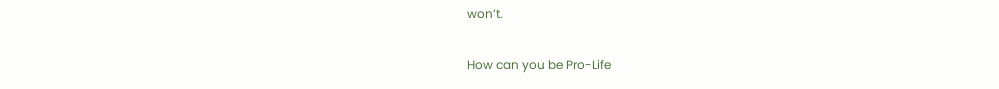won’t.

How can you be Pro-Life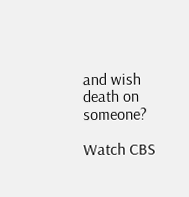and wish death on someone?

Watch CBS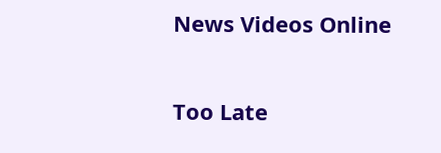News Videos Online

Too Late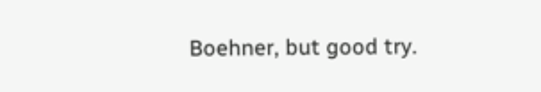Boehner, but good try.